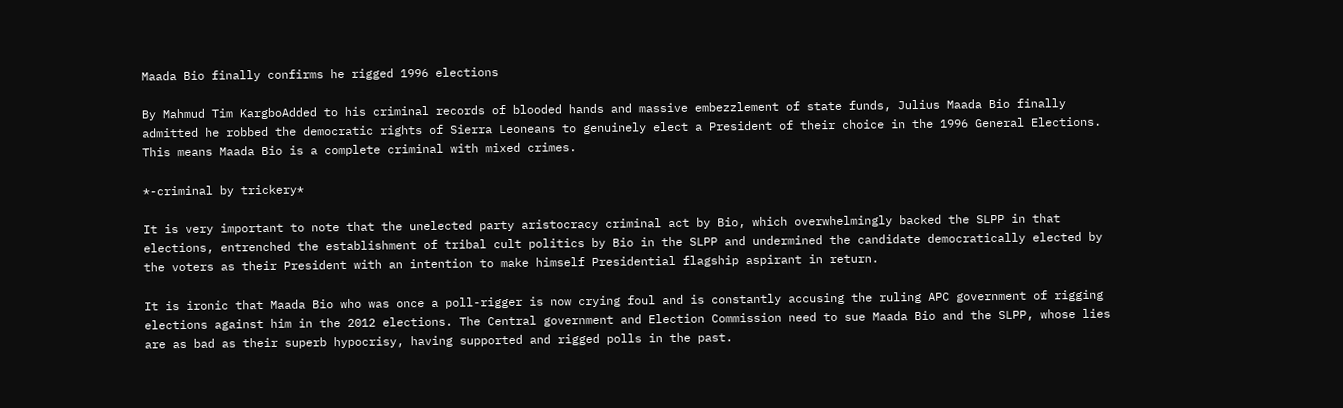Maada Bio finally confirms he rigged 1996 elections

By Mahmud Tim KargboAdded to his criminal records of blooded hands and massive embezzlement of state funds, Julius Maada Bio finally admitted he robbed the democratic rights of Sierra Leoneans to genuinely elect a President of their choice in the 1996 General Elections. This means Maada Bio is a complete criminal with mixed crimes.

*-criminal by trickery*

It is very important to note that the unelected party aristocracy criminal act by Bio, which overwhelmingly backed the SLPP in that elections, entrenched the establishment of tribal cult politics by Bio in the SLPP and undermined the candidate democratically elected by the voters as their President with an intention to make himself Presidential flagship aspirant in return.

It is ironic that Maada Bio who was once a poll-rigger is now crying foul and is constantly accusing the ruling APC government of rigging elections against him in the 2012 elections. The Central government and Election Commission need to sue Maada Bio and the SLPP, whose lies are as bad as their superb hypocrisy, having supported and rigged polls in the past.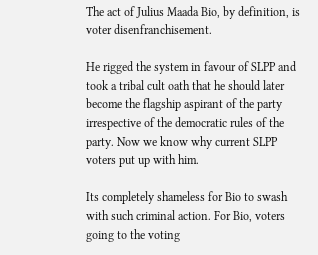The act of Julius Maada Bio, by definition, is voter disenfranchisement.

He rigged the system in favour of SLPP and took a tribal cult oath that he should later become the flagship aspirant of the party irrespective of the democratic rules of the party. Now we know why current SLPP voters put up with him.

Its completely shameless for Bio to swash with such criminal action. For Bio, voters going to the voting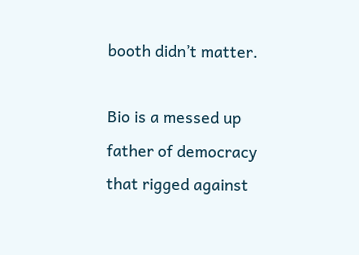booth didn’t matter.

Bio is a messed up father of democracy that rigged against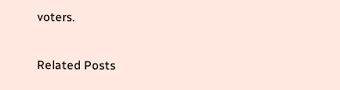voters.

Related Posts